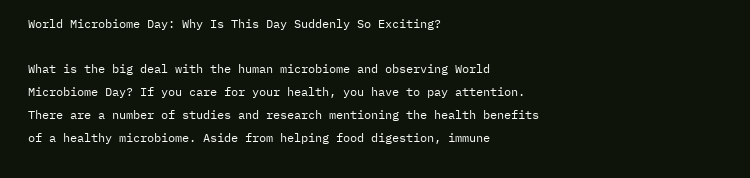World Microbiome Day: Why Is This Day Suddenly So Exciting?

What is the big deal with the human microbiome and observing World Microbiome Day? If you care for your health, you have to pay attention. There are a number of studies and research mentioning the health benefits of a healthy microbiome. Aside from helping food digestion, immune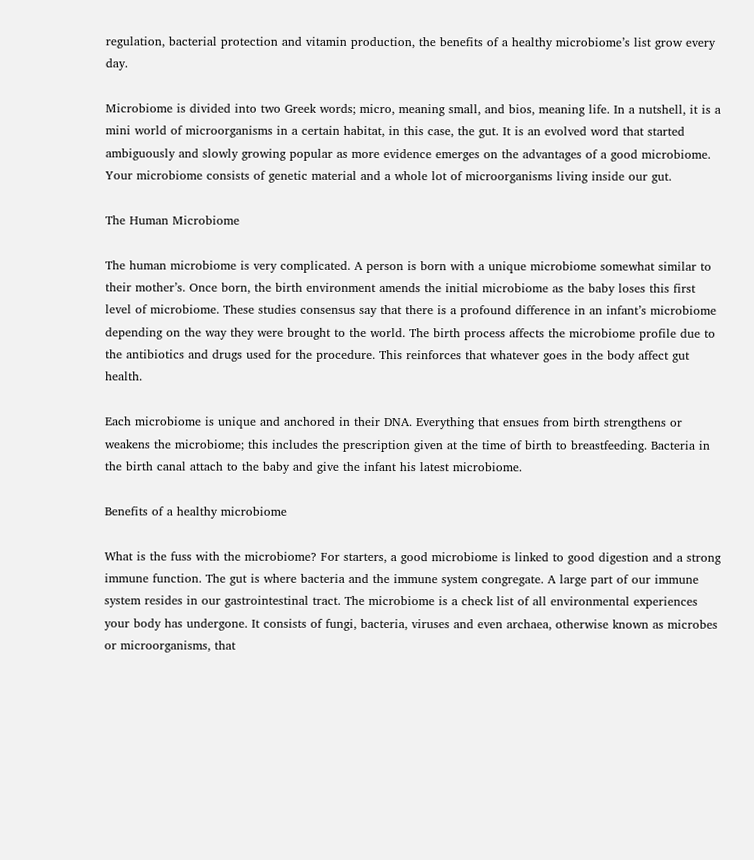regulation, bacterial protection and vitamin production, the benefits of a healthy microbiome’s list grow every day.

Microbiome is divided into two Greek words; micro, meaning small, and bios, meaning life. In a nutshell, it is a mini world of microorganisms in a certain habitat, in this case, the gut. It is an evolved word that started ambiguously and slowly growing popular as more evidence emerges on the advantages of a good microbiome. Your microbiome consists of genetic material and a whole lot of microorganisms living inside our gut.

The Human Microbiome

The human microbiome is very complicated. A person is born with a unique microbiome somewhat similar to their mother’s. Once born, the birth environment amends the initial microbiome as the baby loses this first level of microbiome. These studies consensus say that there is a profound difference in an infant’s microbiome depending on the way they were brought to the world. The birth process affects the microbiome profile due to the antibiotics and drugs used for the procedure. This reinforces that whatever goes in the body affect gut health.

Each microbiome is unique and anchored in their DNA. Everything that ensues from birth strengthens or weakens the microbiome; this includes the prescription given at the time of birth to breastfeeding. Bacteria in the birth canal attach to the baby and give the infant his latest microbiome.

Benefits of a healthy microbiome

What is the fuss with the microbiome? For starters, a good microbiome is linked to good digestion and a strong immune function. The gut is where bacteria and the immune system congregate. A large part of our immune system resides in our gastrointestinal tract. The microbiome is a check list of all environmental experiences your body has undergone. It consists of fungi, bacteria, viruses and even archaea, otherwise known as microbes or microorganisms, that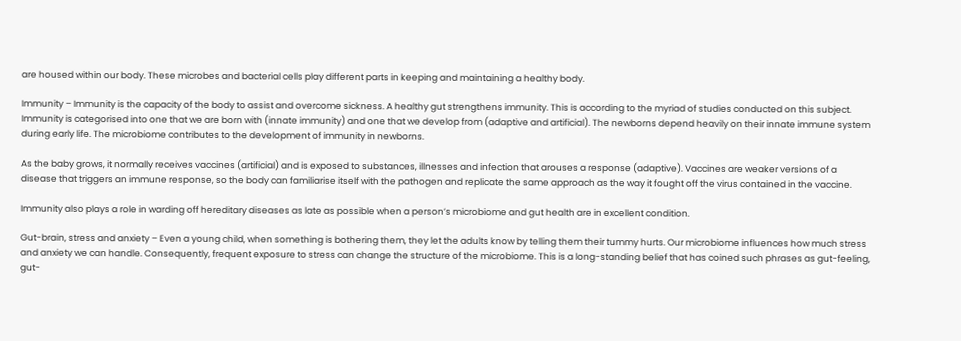are housed within our body. These microbes and bacterial cells play different parts in keeping and maintaining a healthy body.

Immunity – Immunity is the capacity of the body to assist and overcome sickness. A healthy gut strengthens immunity. This is according to the myriad of studies conducted on this subject. Immunity is categorised into one that we are born with (innate immunity) and one that we develop from (adaptive and artificial). The newborns depend heavily on their innate immune system during early life. The microbiome contributes to the development of immunity in newborns.

As the baby grows, it normally receives vaccines (artificial) and is exposed to substances, illnesses and infection that arouses a response (adaptive). Vaccines are weaker versions of a disease that triggers an immune response, so the body can familiarise itself with the pathogen and replicate the same approach as the way it fought off the virus contained in the vaccine.

Immunity also plays a role in warding off hereditary diseases as late as possible when a person’s microbiome and gut health are in excellent condition.

Gut-brain, stress and anxiety – Even a young child, when something is bothering them, they let the adults know by telling them their tummy hurts. Our microbiome influences how much stress and anxiety we can handle. Consequently, frequent exposure to stress can change the structure of the microbiome. This is a long-standing belief that has coined such phrases as gut-feeling, gut-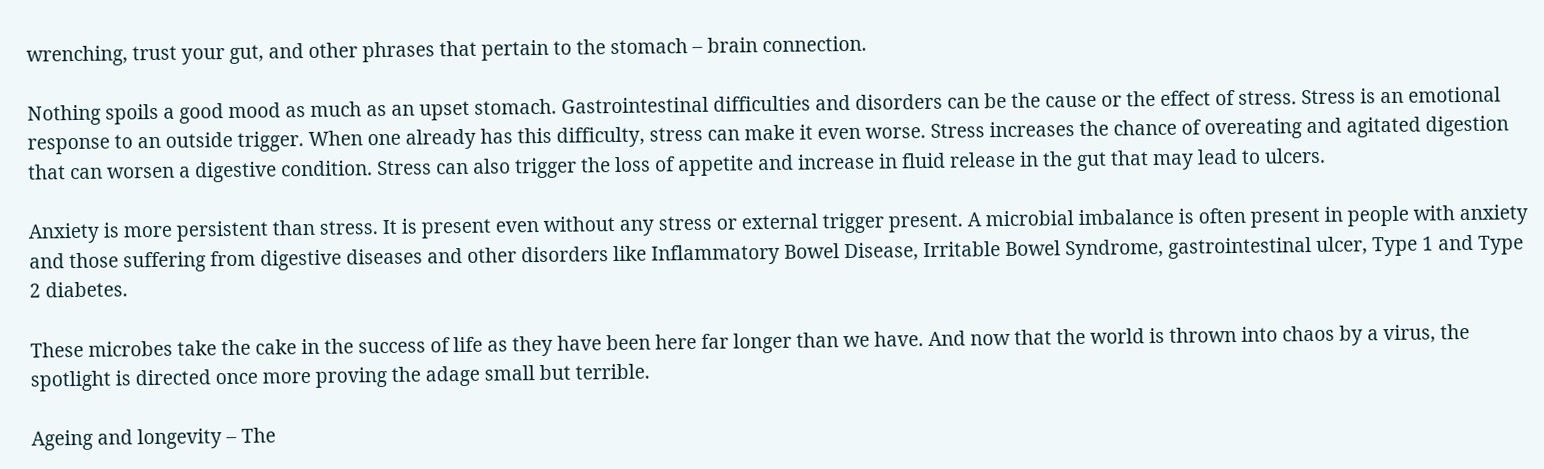wrenching, trust your gut, and other phrases that pertain to the stomach – brain connection.

Nothing spoils a good mood as much as an upset stomach. Gastrointestinal difficulties and disorders can be the cause or the effect of stress. Stress is an emotional response to an outside trigger. When one already has this difficulty, stress can make it even worse. Stress increases the chance of overeating and agitated digestion that can worsen a digestive condition. Stress can also trigger the loss of appetite and increase in fluid release in the gut that may lead to ulcers.

Anxiety is more persistent than stress. It is present even without any stress or external trigger present. A microbial imbalance is often present in people with anxiety and those suffering from digestive diseases and other disorders like Inflammatory Bowel Disease, Irritable Bowel Syndrome, gastrointestinal ulcer, Type 1 and Type 2 diabetes.

These microbes take the cake in the success of life as they have been here far longer than we have. And now that the world is thrown into chaos by a virus, the spotlight is directed once more proving the adage small but terrible.

Ageing and longevity – The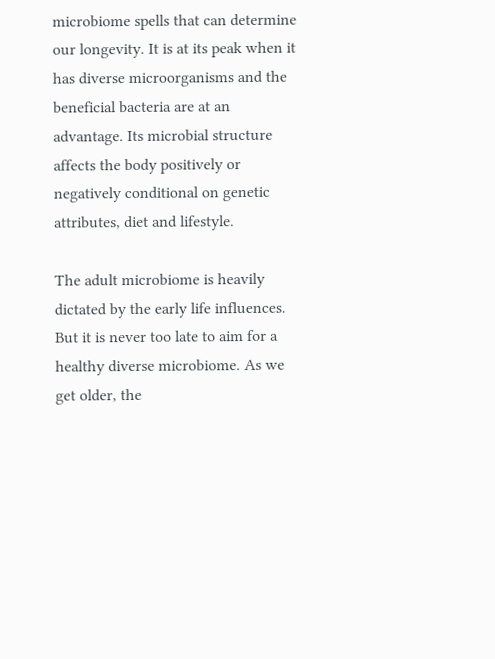microbiome spells that can determine our longevity. It is at its peak when it has diverse microorganisms and the beneficial bacteria are at an advantage. Its microbial structure affects the body positively or negatively conditional on genetic attributes, diet and lifestyle.

The adult microbiome is heavily dictated by the early life influences. But it is never too late to aim for a healthy diverse microbiome. As we get older, the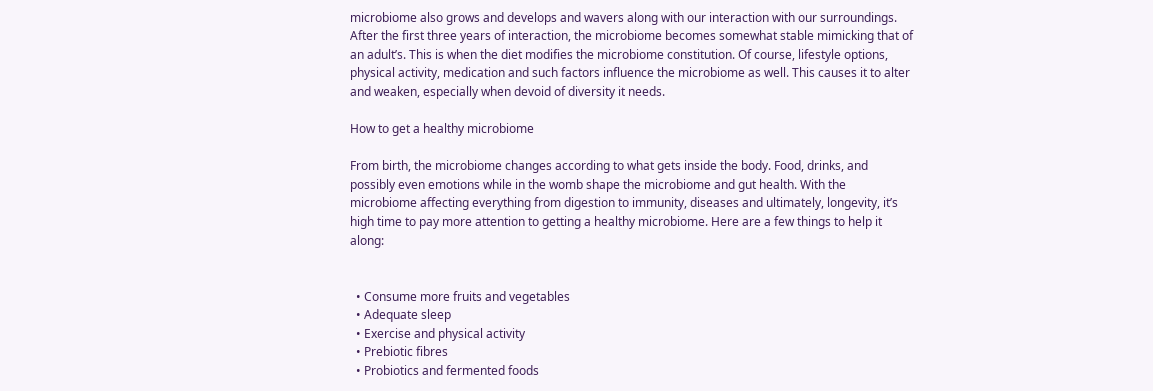microbiome also grows and develops and wavers along with our interaction with our surroundings. After the first three years of interaction, the microbiome becomes somewhat stable mimicking that of an adult’s. This is when the diet modifies the microbiome constitution. Of course, lifestyle options, physical activity, medication and such factors influence the microbiome as well. This causes it to alter and weaken, especially when devoid of diversity it needs.

How to get a healthy microbiome

From birth, the microbiome changes according to what gets inside the body. Food, drinks, and possibly even emotions while in the womb shape the microbiome and gut health. With the microbiome affecting everything from digestion to immunity, diseases and ultimately, longevity, it’s high time to pay more attention to getting a healthy microbiome. Here are a few things to help it along:


  • Consume more fruits and vegetables
  • Adequate sleep
  • Exercise and physical activity
  • Prebiotic fibres
  • Probiotics and fermented foods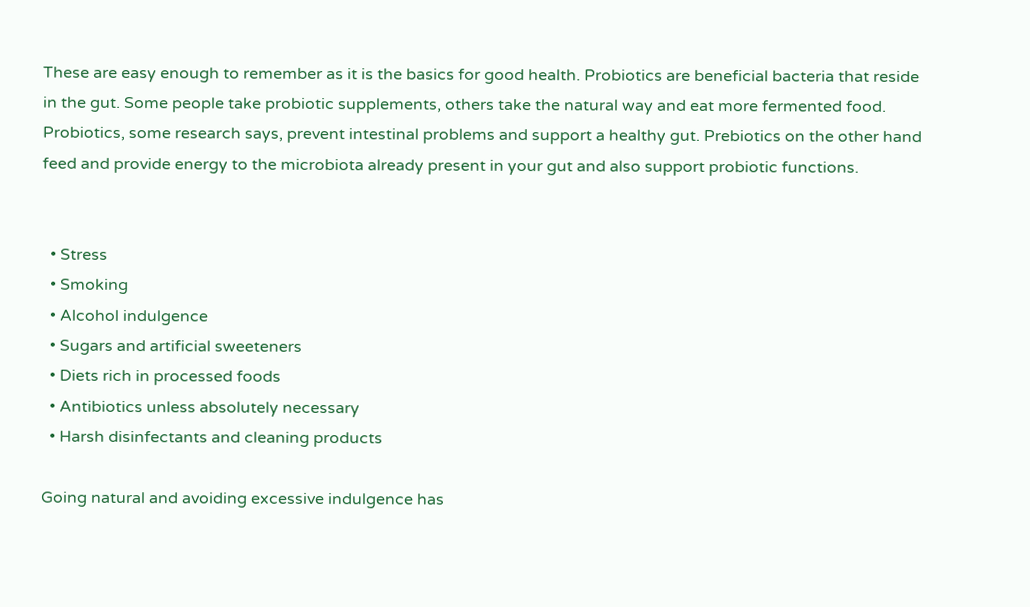These are easy enough to remember as it is the basics for good health. Probiotics are beneficial bacteria that reside in the gut. Some people take probiotic supplements, others take the natural way and eat more fermented food. Probiotics, some research says, prevent intestinal problems and support a healthy gut. Prebiotics on the other hand feed and provide energy to the microbiota already present in your gut and also support probiotic functions.


  • Stress
  • Smoking
  • Alcohol indulgence
  • Sugars and artificial sweeteners
  • Diets rich in processed foods
  • Antibiotics unless absolutely necessary
  • Harsh disinfectants and cleaning products

Going natural and avoiding excessive indulgence has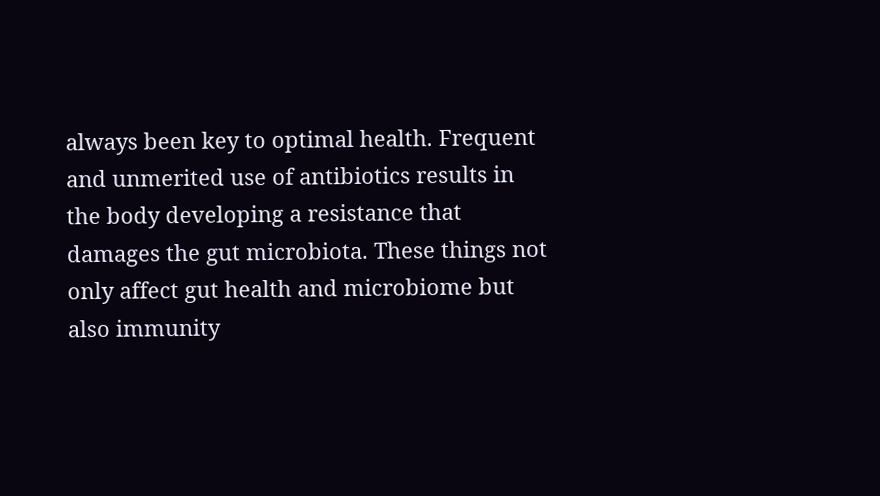always been key to optimal health. Frequent and unmerited use of antibiotics results in the body developing a resistance that damages the gut microbiota. These things not only affect gut health and microbiome but also immunity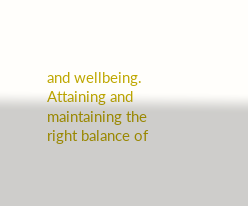and wellbeing. Attaining and maintaining the right balance of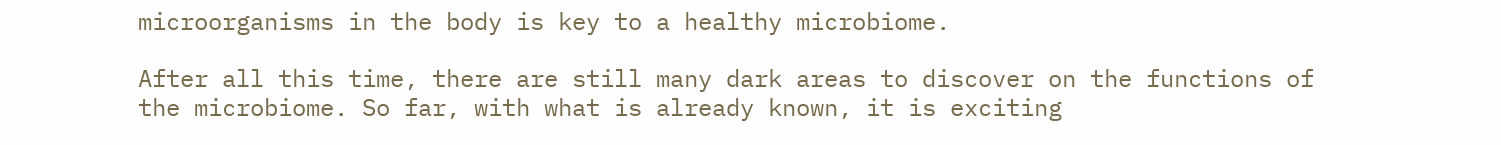microorganisms in the body is key to a healthy microbiome.

After all this time, there are still many dark areas to discover on the functions of the microbiome. So far, with what is already known, it is exciting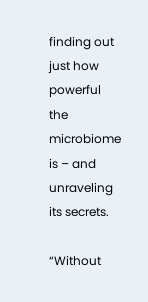finding out just how powerful the microbiome is – and unraveling its secrets.

“Without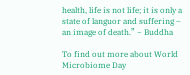health, life is not life; it is only a state of languor and suffering – an image of death.” ~ Buddha

To find out more about World Microbiome Day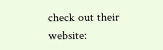check out their website: